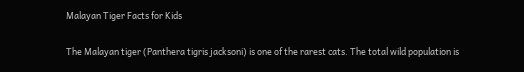Malayan Tiger Facts for Kids

The Malayan tiger (Panthera tigris jacksoni) is one of the rarest cats. The total wild population is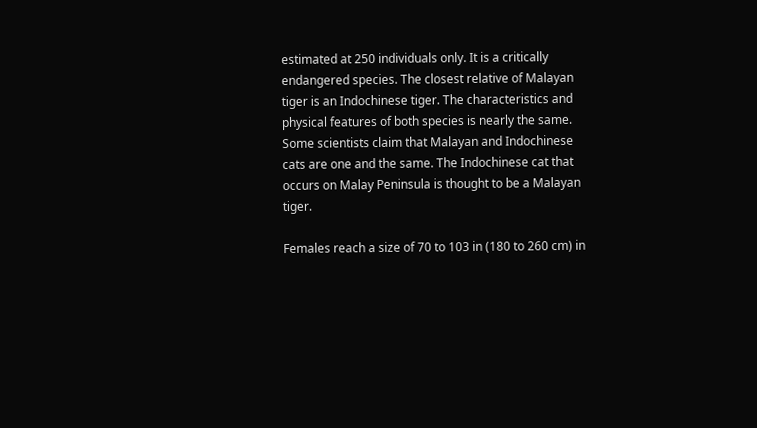estimated at 250 individuals only. It is a critically endangered species. The closest relative of Malayan tiger is an Indochinese tiger. The characteristics and physical features of both species is nearly the same. Some scientists claim that Malayan and Indochinese cats are one and the same. The Indochinese cat that occurs on Malay Peninsula is thought to be a Malayan tiger.

Females reach a size of 70 to 103 in (180 to 260 cm) in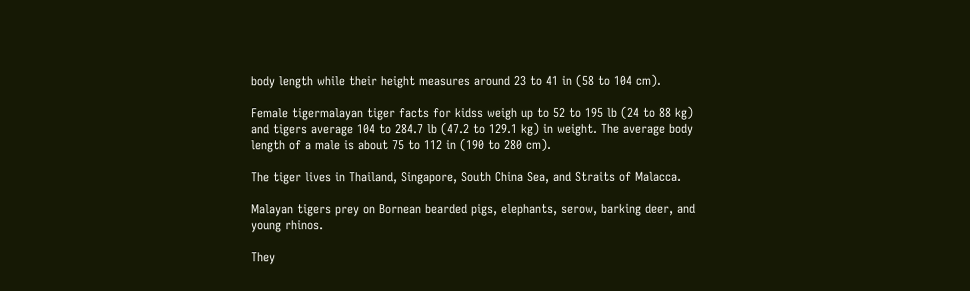body length while their height measures around 23 to 41 in (58 to 104 cm).

Female tigermalayan tiger facts for kidss weigh up to 52 to 195 lb (24 to 88 kg) and tigers average 104 to 284.7 lb (47.2 to 129.1 kg) in weight. The average body length of a male is about 75 to 112 in (190 to 280 cm).

The tiger lives in Thailand, Singapore, South China Sea, and Straits of Malacca.

Malayan tigers prey on Bornean bearded pigs, elephants, serow, barking deer, and young rhinos.

They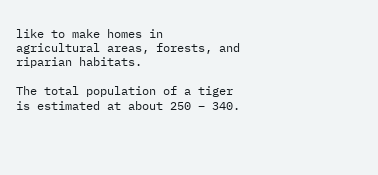like to make homes in agricultural areas, forests, and riparian habitats.

The total population of a tiger is estimated at about 250 – 340.